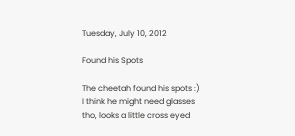Tuesday, July 10, 2012

Found his Spots

The cheetah found his spots :) I think he might need glasses tho, looks a little cross eyed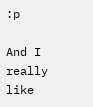:p

And I really like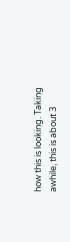how this is looking. Taking awhile, this is about 3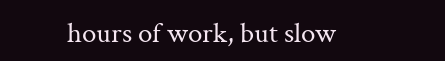hours of work, but slow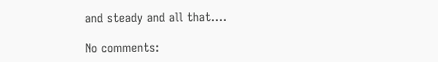and steady and all that....

No comments: